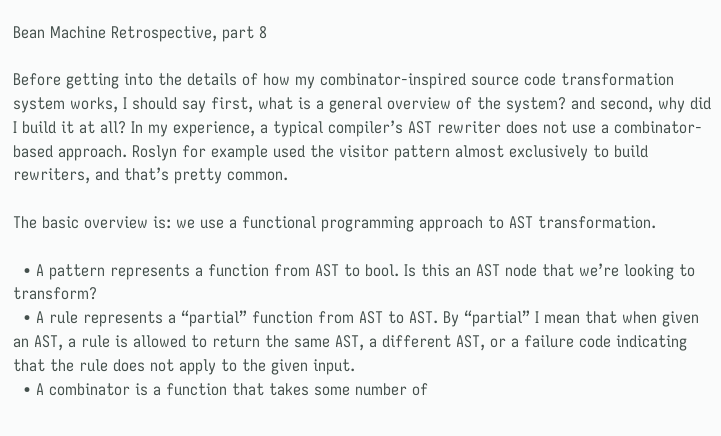Bean Machine Retrospective, part 8

Before getting into the details of how my combinator-inspired source code transformation system works, I should say first, what is a general overview of the system? and second, why did I build it at all? In my experience, a typical compiler’s AST rewriter does not use a combinator-based approach. Roslyn for example used the visitor pattern almost exclusively to build rewriters, and that’s pretty common.

The basic overview is: we use a functional programming approach to AST transformation.

  • A pattern represents a function from AST to bool. Is this an AST node that we’re looking to transform?
  • A rule represents a “partial” function from AST to AST. By “partial” I mean that when given an AST, a rule is allowed to return the same AST, a different AST, or a failure code indicating that the rule does not apply to the given input.
  • A combinator is a function that takes some number of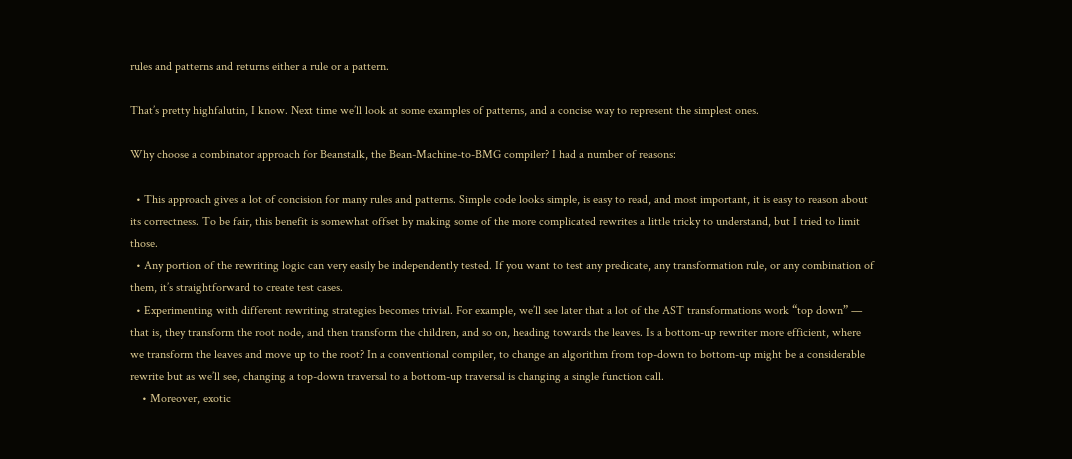rules and patterns and returns either a rule or a pattern.

That’s pretty highfalutin, I know. Next time we’ll look at some examples of patterns, and a concise way to represent the simplest ones.

Why choose a combinator approach for Beanstalk, the Bean-Machine-to-BMG compiler? I had a number of reasons:

  • This approach gives a lot of concision for many rules and patterns. Simple code looks simple, is easy to read, and most important, it is easy to reason about its correctness. To be fair, this benefit is somewhat offset by making some of the more complicated rewrites a little tricky to understand, but I tried to limit those.
  • Any portion of the rewriting logic can very easily be independently tested. If you want to test any predicate, any transformation rule, or any combination of them, it’s straightforward to create test cases.
  • Experimenting with different rewriting strategies becomes trivial. For example, we’ll see later that a lot of the AST transformations work “top down” — that is, they transform the root node, and then transform the children, and so on, heading towards the leaves. Is a bottom-up rewriter more efficient, where we transform the leaves and move up to the root? In a conventional compiler, to change an algorithm from top-down to bottom-up might be a considerable rewrite but as we’ll see, changing a top-down traversal to a bottom-up traversal is changing a single function call.
    • Moreover, exotic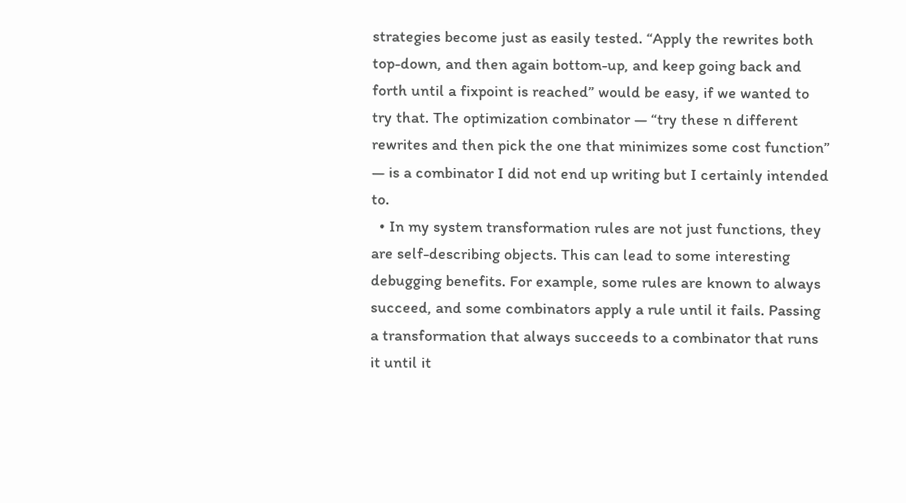strategies become just as easily tested. “Apply the rewrites both top-down, and then again bottom-up, and keep going back and forth until a fixpoint is reached” would be easy, if we wanted to try that. The optimization combinator — “try these n different rewrites and then pick the one that minimizes some cost function” — is a combinator I did not end up writing but I certainly intended to.
  • In my system transformation rules are not just functions, they are self-describing objects. This can lead to some interesting debugging benefits. For example, some rules are known to always succeed, and some combinators apply a rule until it fails. Passing a transformation that always succeeds to a combinator that runs it until it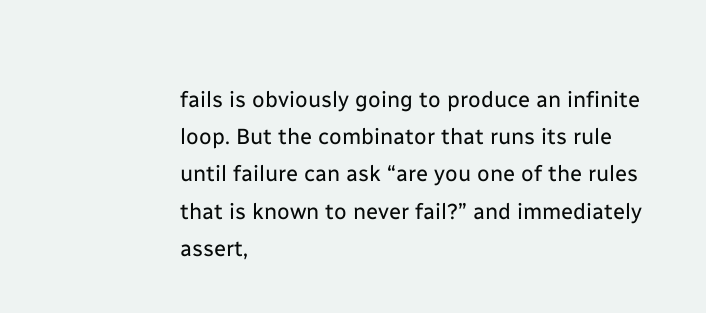fails is obviously going to produce an infinite loop. But the combinator that runs its rule until failure can ask “are you one of the rules that is known to never fail?” and immediately assert,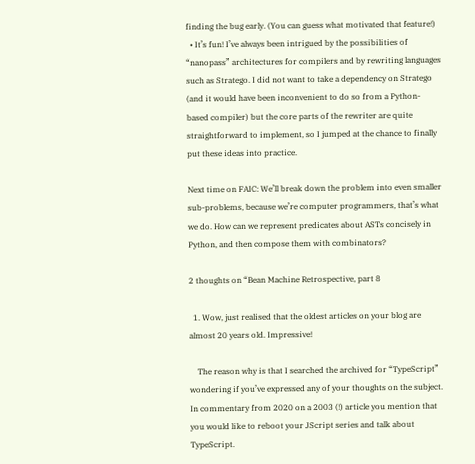finding the bug early. (You can guess what motivated that feature!)
  • It’s fun! I’ve always been intrigued by the possibilities of “nanopass” architectures for compilers and by rewriting languages such as Stratego. I did not want to take a dependency on Stratego (and it would have been inconvenient to do so from a Python-based compiler) but the core parts of the rewriter are quite straightforward to implement, so I jumped at the chance to finally put these ideas into practice.

Next time on FAIC: We’ll break down the problem into even smaller sub-problems, because we’re computer programmers, that’s what we do. How can we represent predicates about ASTs concisely in Python, and then compose them with combinators?

2 thoughts on “Bean Machine Retrospective, part 8

  1. Wow, just realised that the oldest articles on your blog are almost 20 years old. Impressive!

    The reason why is that I searched the archived for “TypeScript” wondering if you’ve expressed any of your thoughts on the subject. In commentary from 2020 on a 2003 (!) article you mention that you would like to reboot your JScript series and talk about TypeScript.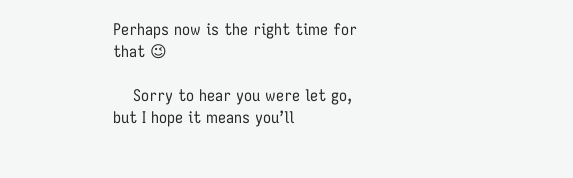Perhaps now is the right time for that 😉

    Sorry to hear you were let go, but I hope it means you’ll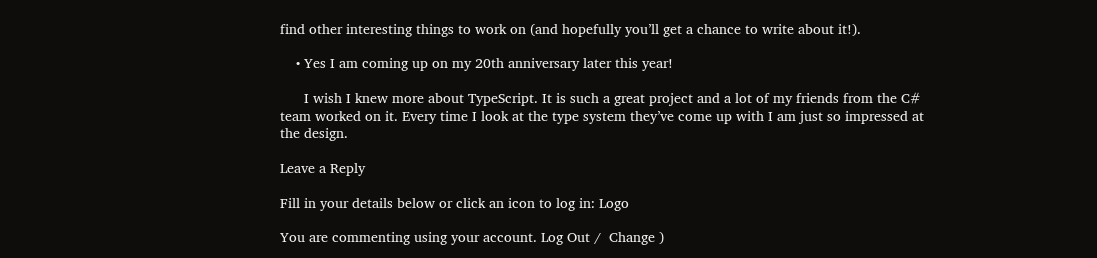find other interesting things to work on (and hopefully you’ll get a chance to write about it!).

    • Yes I am coming up on my 20th anniversary later this year!

      I wish I knew more about TypeScript. It is such a great project and a lot of my friends from the C# team worked on it. Every time I look at the type system they’ve come up with I am just so impressed at the design.

Leave a Reply

Fill in your details below or click an icon to log in: Logo

You are commenting using your account. Log Out /  Change )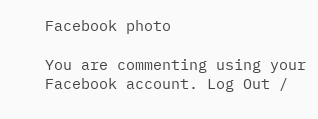Facebook photo

You are commenting using your Facebook account. Log Out /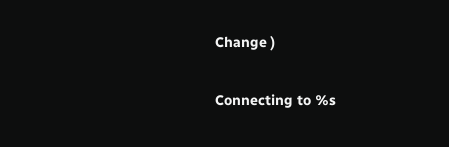Change )

Connecting to %s